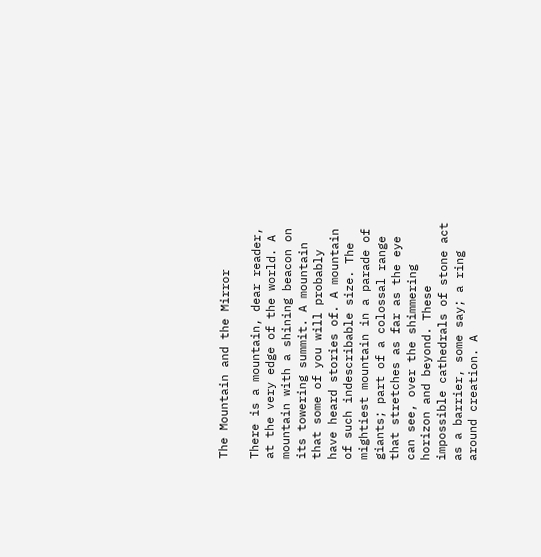The Mountain and the Mirror

There is a mountain, dear reader, at the very edge of the world. A mountain with a shining beacon on its towering summit. A mountain that some of you will probably have heard stories of. A mountain of such indescribable size. The mightiest mountain in a parade of giants; part of a colossal range that stretches as far as the eye can see, over the shimmering horizon and beyond. These impossible cathedrals of stone act as a barrier, some say; a ring around creation. A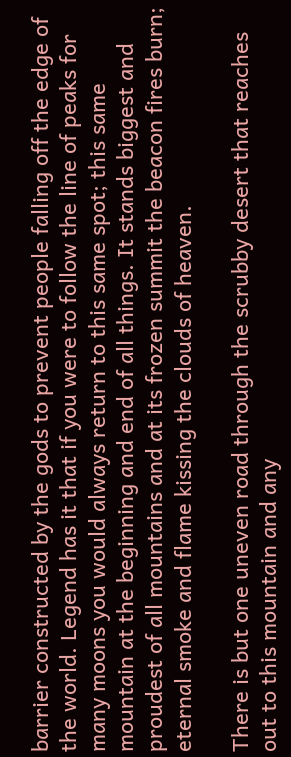barrier constructed by the gods to prevent people falling off the edge of the world. Legend has it that if you were to follow the line of peaks for many moons you would always return to this same spot; this same mountain at the beginning and end of all things. It stands biggest and proudest of all mountains and at its frozen summit the beacon fires burn; eternal smoke and flame kissing the clouds of heaven.

There is but one uneven road through the scrubby desert that reaches out to this mountain and any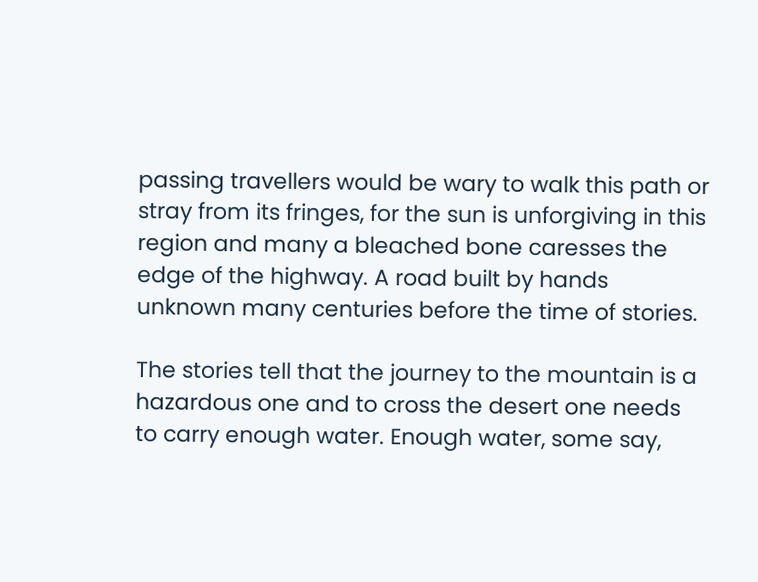passing travellers would be wary to walk this path or stray from its fringes, for the sun is unforgiving in this region and many a bleached bone caresses the edge of the highway. A road built by hands unknown many centuries before the time of stories.

The stories tell that the journey to the mountain is a hazardous one and to cross the desert one needs to carry enough water. Enough water, some say,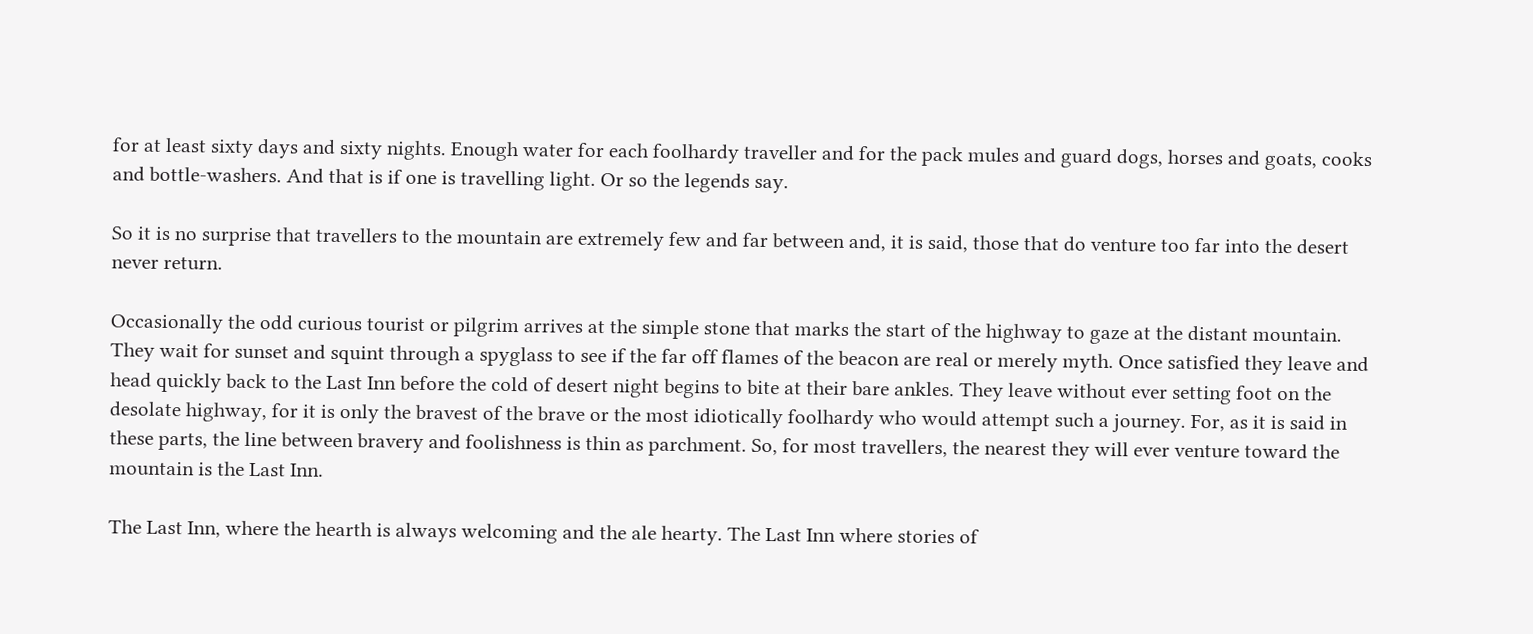for at least sixty days and sixty nights. Enough water for each foolhardy traveller and for the pack mules and guard dogs, horses and goats, cooks and bottle-washers. And that is if one is travelling light. Or so the legends say.

So it is no surprise that travellers to the mountain are extremely few and far between and, it is said, those that do venture too far into the desert never return.

Occasionally the odd curious tourist or pilgrim arrives at the simple stone that marks the start of the highway to gaze at the distant mountain. They wait for sunset and squint through a spyglass to see if the far off flames of the beacon are real or merely myth. Once satisfied they leave and head quickly back to the Last Inn before the cold of desert night begins to bite at their bare ankles. They leave without ever setting foot on the desolate highway, for it is only the bravest of the brave or the most idiotically foolhardy who would attempt such a journey. For, as it is said in these parts, the line between bravery and foolishness is thin as parchment. So, for most travellers, the nearest they will ever venture toward the mountain is the Last Inn.

The Last Inn, where the hearth is always welcoming and the ale hearty. The Last Inn where stories of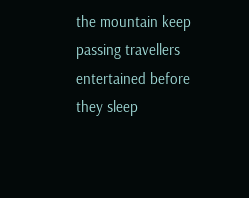the mountain keep passing travellers entertained before they sleep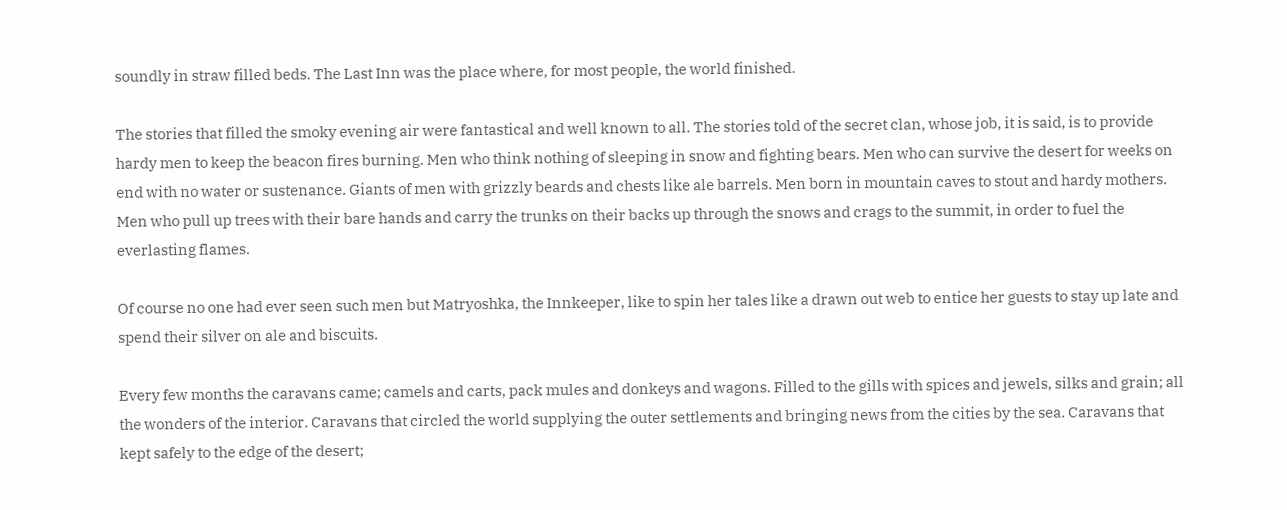soundly in straw filled beds. The Last Inn was the place where, for most people, the world finished.

The stories that filled the smoky evening air were fantastical and well known to all. The stories told of the secret clan, whose job, it is said, is to provide hardy men to keep the beacon fires burning. Men who think nothing of sleeping in snow and fighting bears. Men who can survive the desert for weeks on end with no water or sustenance. Giants of men with grizzly beards and chests like ale barrels. Men born in mountain caves to stout and hardy mothers. Men who pull up trees with their bare hands and carry the trunks on their backs up through the snows and crags to the summit, in order to fuel the everlasting flames.

Of course no one had ever seen such men but Matryoshka, the Innkeeper, like to spin her tales like a drawn out web to entice her guests to stay up late and spend their silver on ale and biscuits.

Every few months the caravans came; camels and carts, pack mules and donkeys and wagons. Filled to the gills with spices and jewels, silks and grain; all the wonders of the interior. Caravans that circled the world supplying the outer settlements and bringing news from the cities by the sea. Caravans that kept safely to the edge of the desert;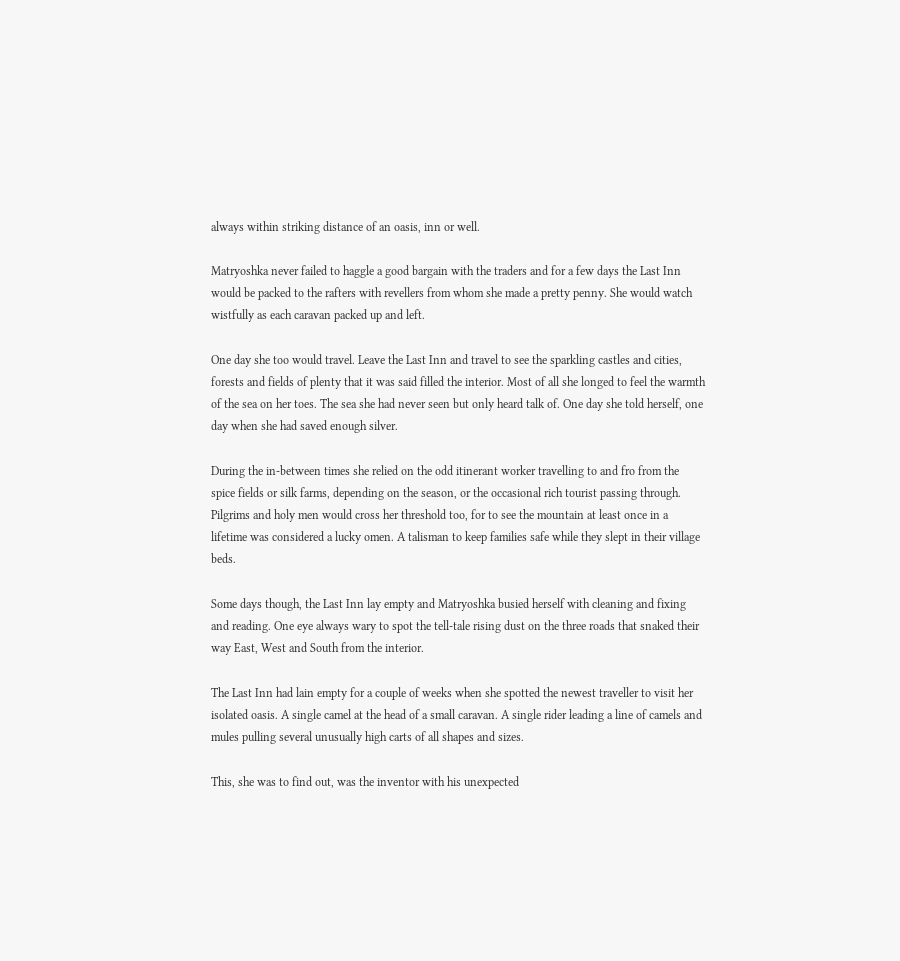always within striking distance of an oasis, inn or well.

Matryoshka never failed to haggle a good bargain with the traders and for a few days the Last Inn would be packed to the rafters with revellers from whom she made a pretty penny. She would watch wistfully as each caravan packed up and left.

One day she too would travel. Leave the Last Inn and travel to see the sparkling castles and cities, forests and fields of plenty that it was said filled the interior. Most of all she longed to feel the warmth of the sea on her toes. The sea she had never seen but only heard talk of. One day she told herself, one day when she had saved enough silver.

During the in-between times she relied on the odd itinerant worker travelling to and fro from the spice fields or silk farms, depending on the season, or the occasional rich tourist passing through. Pilgrims and holy men would cross her threshold too, for to see the mountain at least once in a lifetime was considered a lucky omen. A talisman to keep families safe while they slept in their village beds.

Some days though, the Last Inn lay empty and Matryoshka busied herself with cleaning and fixing and reading. One eye always wary to spot the tell-tale rising dust on the three roads that snaked their way East, West and South from the interior.

The Last Inn had lain empty for a couple of weeks when she spotted the newest traveller to visit her isolated oasis. A single camel at the head of a small caravan. A single rider leading a line of camels and mules pulling several unusually high carts of all shapes and sizes.

This, she was to find out, was the inventor with his unexpected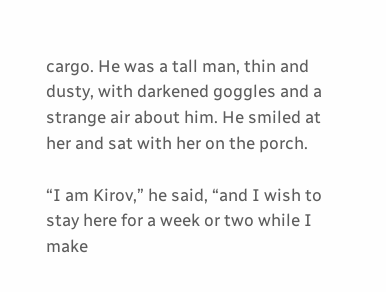cargo. He was a tall man, thin and dusty, with darkened goggles and a strange air about him. He smiled at her and sat with her on the porch.

“I am Kirov,” he said, “and I wish to stay here for a week or two while I make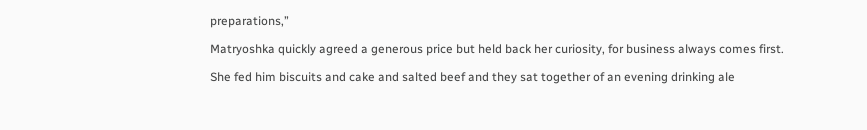preparations,”

Matryoshka quickly agreed a generous price but held back her curiosity, for business always comes first.

She fed him biscuits and cake and salted beef and they sat together of an evening drinking ale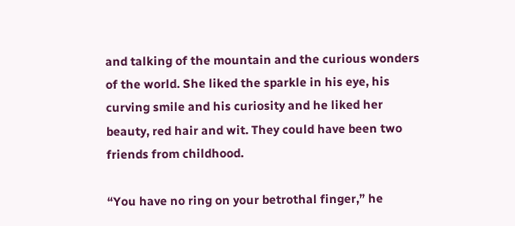and talking of the mountain and the curious wonders of the world. She liked the sparkle in his eye, his curving smile and his curiosity and he liked her beauty, red hair and wit. They could have been two friends from childhood.

“You have no ring on your betrothal finger,” he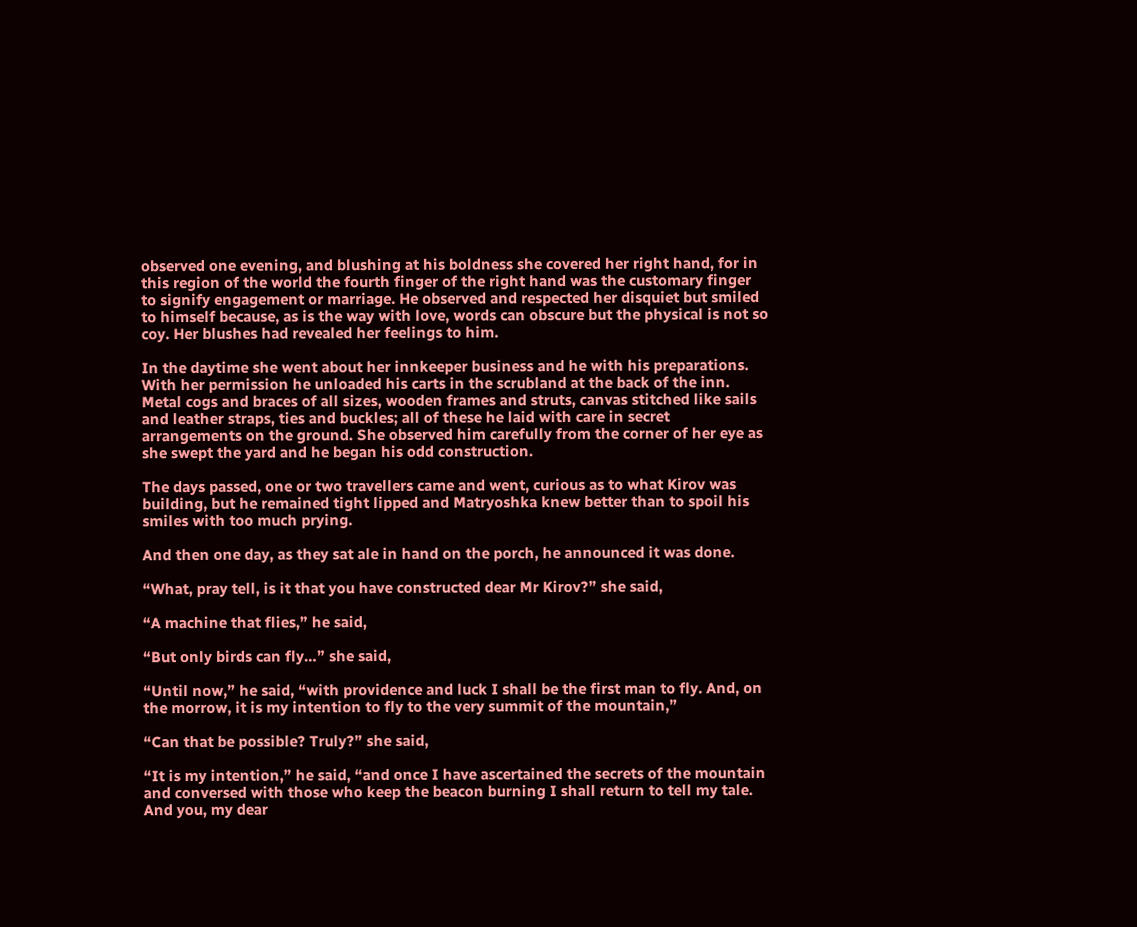observed one evening, and blushing at his boldness she covered her right hand, for in this region of the world the fourth finger of the right hand was the customary finger to signify engagement or marriage. He observed and respected her disquiet but smiled to himself because, as is the way with love, words can obscure but the physical is not so coy. Her blushes had revealed her feelings to him.

In the daytime she went about her innkeeper business and he with his preparations. With her permission he unloaded his carts in the scrubland at the back of the inn. Metal cogs and braces of all sizes, wooden frames and struts, canvas stitched like sails and leather straps, ties and buckles; all of these he laid with care in secret arrangements on the ground. She observed him carefully from the corner of her eye as she swept the yard and he began his odd construction.

The days passed, one or two travellers came and went, curious as to what Kirov was building, but he remained tight lipped and Matryoshka knew better than to spoil his smiles with too much prying.

And then one day, as they sat ale in hand on the porch, he announced it was done.

“What, pray tell, is it that you have constructed dear Mr Kirov?” she said,

“A machine that flies,” he said,

“But only birds can fly…” she said,

“Until now,” he said, “with providence and luck I shall be the first man to fly. And, on the morrow, it is my intention to fly to the very summit of the mountain,”

“Can that be possible? Truly?” she said,

“It is my intention,” he said, “and once I have ascertained the secrets of the mountain and conversed with those who keep the beacon burning I shall return to tell my tale. And you, my dear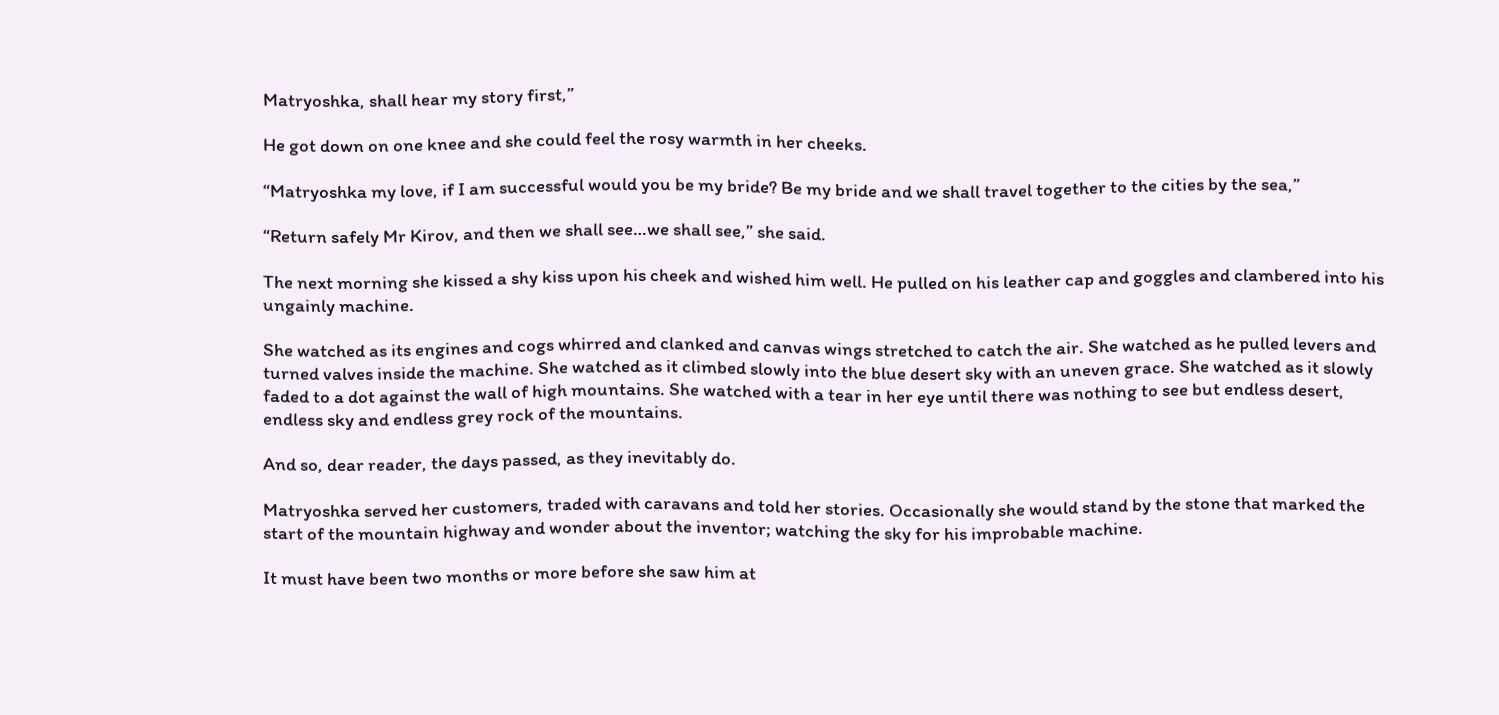Matryoshka, shall hear my story first,”

He got down on one knee and she could feel the rosy warmth in her cheeks.

“Matryoshka my love, if I am successful would you be my bride? Be my bride and we shall travel together to the cities by the sea,”

“Return safely Mr Kirov, and then we shall see…we shall see,” she said.

The next morning she kissed a shy kiss upon his cheek and wished him well. He pulled on his leather cap and goggles and clambered into his ungainly machine.

She watched as its engines and cogs whirred and clanked and canvas wings stretched to catch the air. She watched as he pulled levers and turned valves inside the machine. She watched as it climbed slowly into the blue desert sky with an uneven grace. She watched as it slowly faded to a dot against the wall of high mountains. She watched with a tear in her eye until there was nothing to see but endless desert, endless sky and endless grey rock of the mountains.

And so, dear reader, the days passed, as they inevitably do.

Matryoshka served her customers, traded with caravans and told her stories. Occasionally she would stand by the stone that marked the start of the mountain highway and wonder about the inventor; watching the sky for his improbable machine.

It must have been two months or more before she saw him at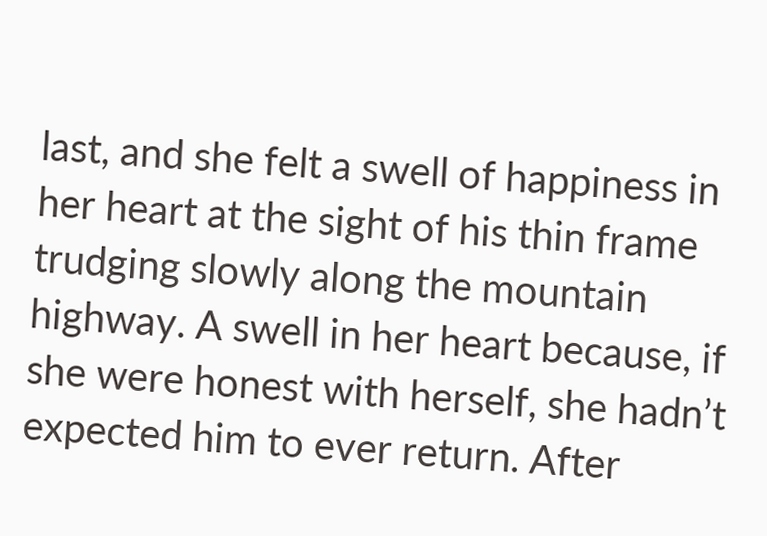last, and she felt a swell of happiness in her heart at the sight of his thin frame trudging slowly along the mountain highway. A swell in her heart because, if she were honest with herself, she hadn’t expected him to ever return. After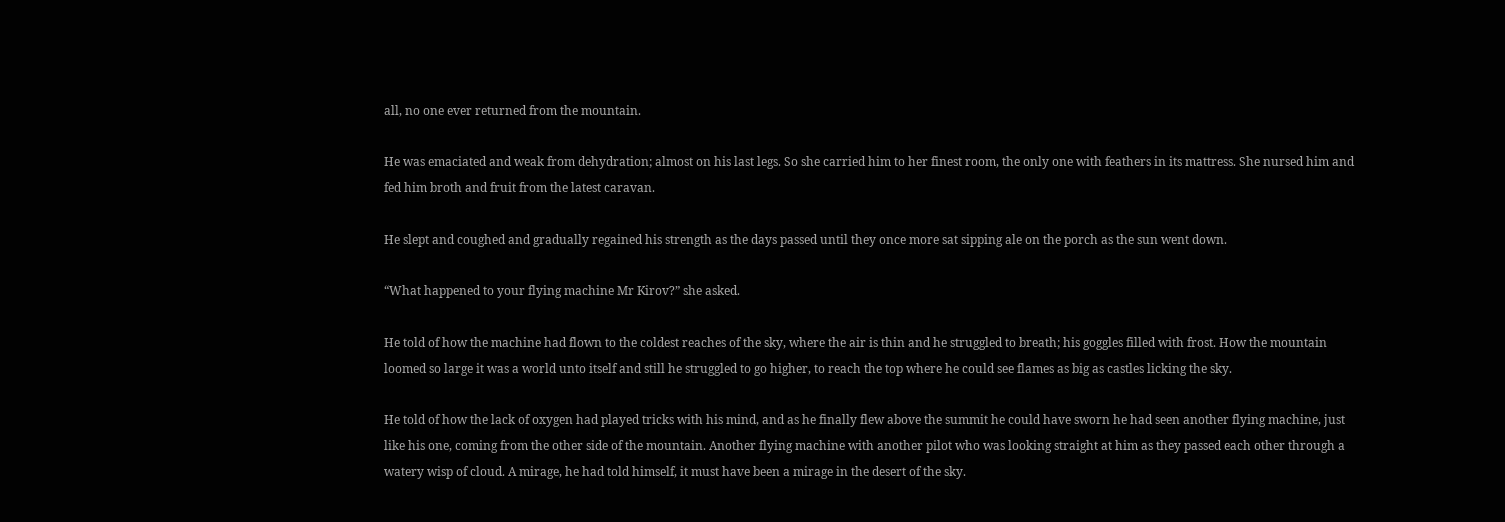all, no one ever returned from the mountain.

He was emaciated and weak from dehydration; almost on his last legs. So she carried him to her finest room, the only one with feathers in its mattress. She nursed him and fed him broth and fruit from the latest caravan.

He slept and coughed and gradually regained his strength as the days passed until they once more sat sipping ale on the porch as the sun went down.

“What happened to your flying machine Mr Kirov?” she asked.

He told of how the machine had flown to the coldest reaches of the sky, where the air is thin and he struggled to breath; his goggles filled with frost. How the mountain loomed so large it was a world unto itself and still he struggled to go higher, to reach the top where he could see flames as big as castles licking the sky.

He told of how the lack of oxygen had played tricks with his mind, and as he finally flew above the summit he could have sworn he had seen another flying machine, just like his one, coming from the other side of the mountain. Another flying machine with another pilot who was looking straight at him as they passed each other through a watery wisp of cloud. A mirage, he had told himself, it must have been a mirage in the desert of the sky.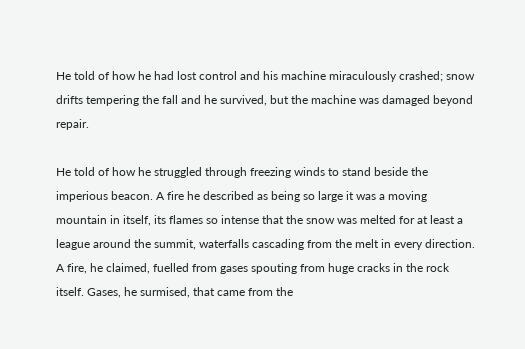He told of how he had lost control and his machine miraculously crashed; snow drifts tempering the fall and he survived, but the machine was damaged beyond repair.

He told of how he struggled through freezing winds to stand beside the imperious beacon. A fire he described as being so large it was a moving mountain in itself, its flames so intense that the snow was melted for at least a league around the summit, waterfalls cascading from the melt in every direction. A fire, he claimed, fuelled from gases spouting from huge cracks in the rock itself. Gases, he surmised, that came from the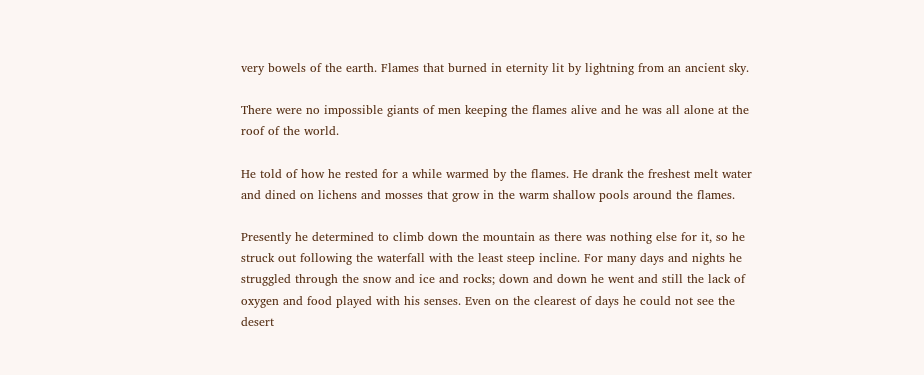very bowels of the earth. Flames that burned in eternity lit by lightning from an ancient sky.

There were no impossible giants of men keeping the flames alive and he was all alone at the roof of the world.

He told of how he rested for a while warmed by the flames. He drank the freshest melt water and dined on lichens and mosses that grow in the warm shallow pools around the flames.

Presently he determined to climb down the mountain as there was nothing else for it, so he struck out following the waterfall with the least steep incline. For many days and nights he struggled through the snow and ice and rocks; down and down he went and still the lack of oxygen and food played with his senses. Even on the clearest of days he could not see the desert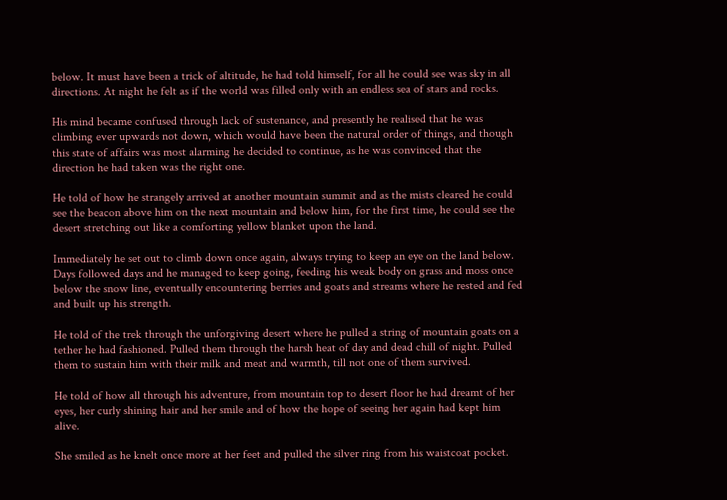below. It must have been a trick of altitude, he had told himself, for all he could see was sky in all directions. At night he felt as if the world was filled only with an endless sea of stars and rocks.

His mind became confused through lack of sustenance, and presently he realised that he was climbing ever upwards not down, which would have been the natural order of things, and though this state of affairs was most alarming he decided to continue, as he was convinced that the direction he had taken was the right one.

He told of how he strangely arrived at another mountain summit and as the mists cleared he could see the beacon above him on the next mountain and below him, for the first time, he could see the desert stretching out like a comforting yellow blanket upon the land.

Immediately he set out to climb down once again, always trying to keep an eye on the land below. Days followed days and he managed to keep going, feeding his weak body on grass and moss once below the snow line, eventually encountering berries and goats and streams where he rested and fed and built up his strength.

He told of the trek through the unforgiving desert where he pulled a string of mountain goats on a tether he had fashioned. Pulled them through the harsh heat of day and dead chill of night. Pulled them to sustain him with their milk and meat and warmth, till not one of them survived.

He told of how all through his adventure, from mountain top to desert floor he had dreamt of her eyes, her curly shining hair and her smile and of how the hope of seeing her again had kept him alive.

She smiled as he knelt once more at her feet and pulled the silver ring from his waistcoat pocket.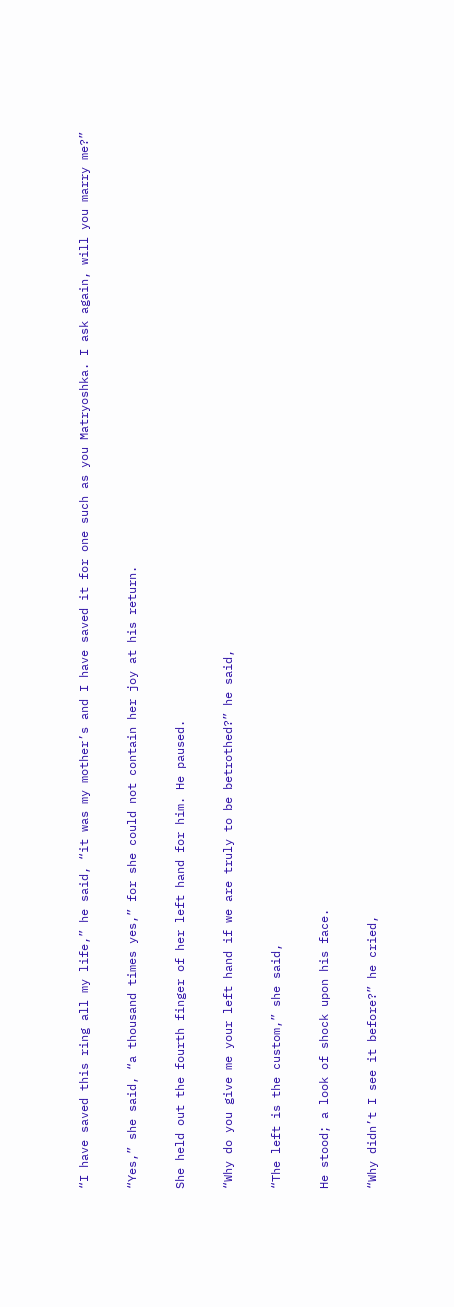“I have saved this ring all my life,” he said, “it was my mother’s and I have saved it for one such as you Matryoshka. I ask again, will you marry me?”

“Yes,” she said, “a thousand times yes,” for she could not contain her joy at his return.

She held out the fourth finger of her left hand for him. He paused.

“Why do you give me your left hand if we are truly to be betrothed?” he said,

“The left is the custom,” she said,

He stood; a look of shock upon his face.

“Why didn’t I see it before?” he cried,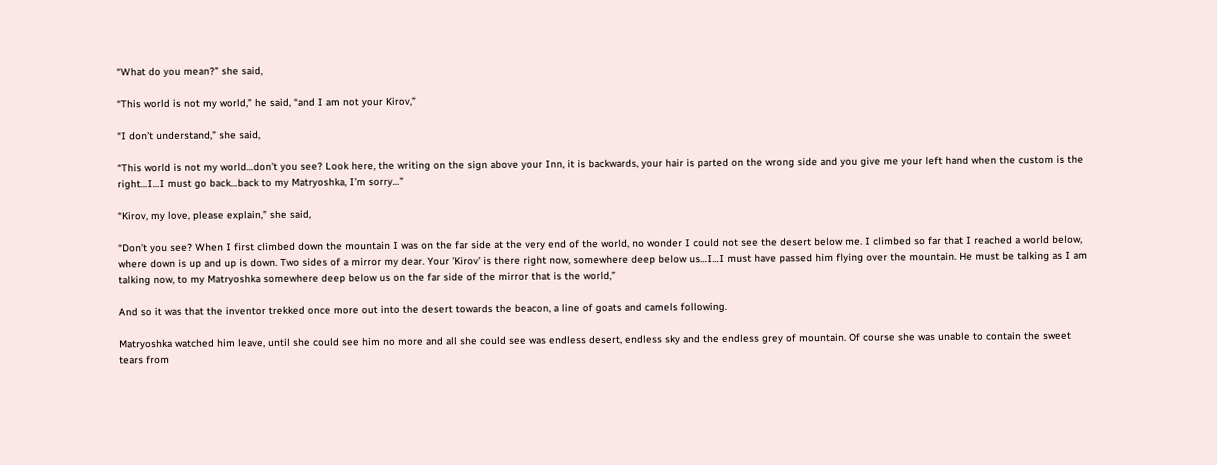“What do you mean?” she said,

“This world is not my world,” he said, “and I am not your Kirov,”

“I don’t understand,” she said,

“This world is not my world…don’t you see? Look here, the writing on the sign above your Inn, it is backwards, your hair is parted on the wrong side and you give me your left hand when the custom is the right…I…I must go back…back to my Matryoshka, I’m sorry…”

“Kirov, my love, please explain,” she said,

“Don’t you see? When I first climbed down the mountain I was on the far side at the very end of the world, no wonder I could not see the desert below me. I climbed so far that I reached a world below, where down is up and up is down. Two sides of a mirror my dear. Your ’Kirov’ is there right now, somewhere deep below us…I…I must have passed him flying over the mountain. He must be talking as I am talking now, to my Matryoshka somewhere deep below us on the far side of the mirror that is the world,”

And so it was that the inventor trekked once more out into the desert towards the beacon, a line of goats and camels following.

Matryoshka watched him leave, until she could see him no more and all she could see was endless desert, endless sky and the endless grey of mountain. Of course she was unable to contain the sweet tears from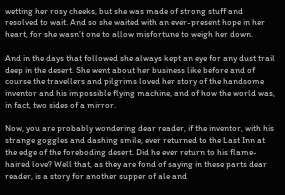wetting her rosy cheeks, but she was made of strong stuff and resolved to wait. And so she waited with an ever-present hope in her heart, for she wasn’t one to allow misfortune to weigh her down.

And in the days that followed she always kept an eye for any dust trail deep in the desert. She went about her business like before and of course the travellers and pilgrims loved her story of the handsome inventor and his impossible flying machine, and of how the world was, in fact, two sides of a mirror.

Now, you are probably wondering dear reader, if the inventor, with his strange goggles and dashing smile, ever returned to the Last Inn at the edge of the foreboding desert. Did he ever return to his flame-haired love? Well that, as they are fond of saying in these parts dear reader, is a story for another supper of ale and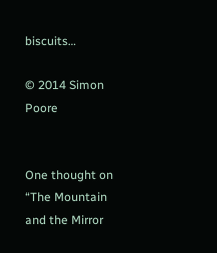biscuits…

© 2014 Simon Poore


One thought on “The Mountain and the Mirror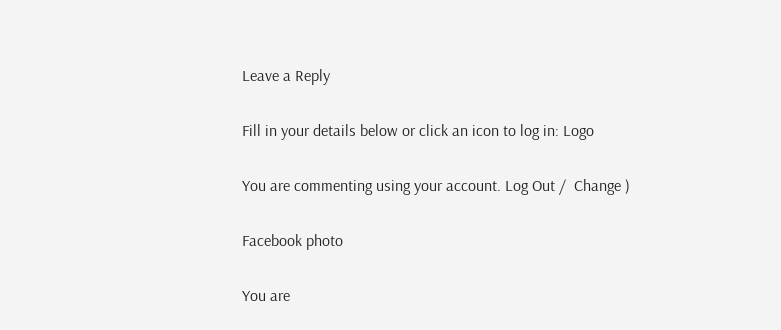Leave a Reply

Fill in your details below or click an icon to log in: Logo

You are commenting using your account. Log Out /  Change )

Facebook photo

You are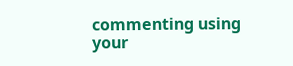commenting using your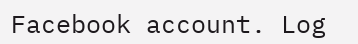Facebook account. Log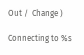Out /  Change )

Connecting to %s